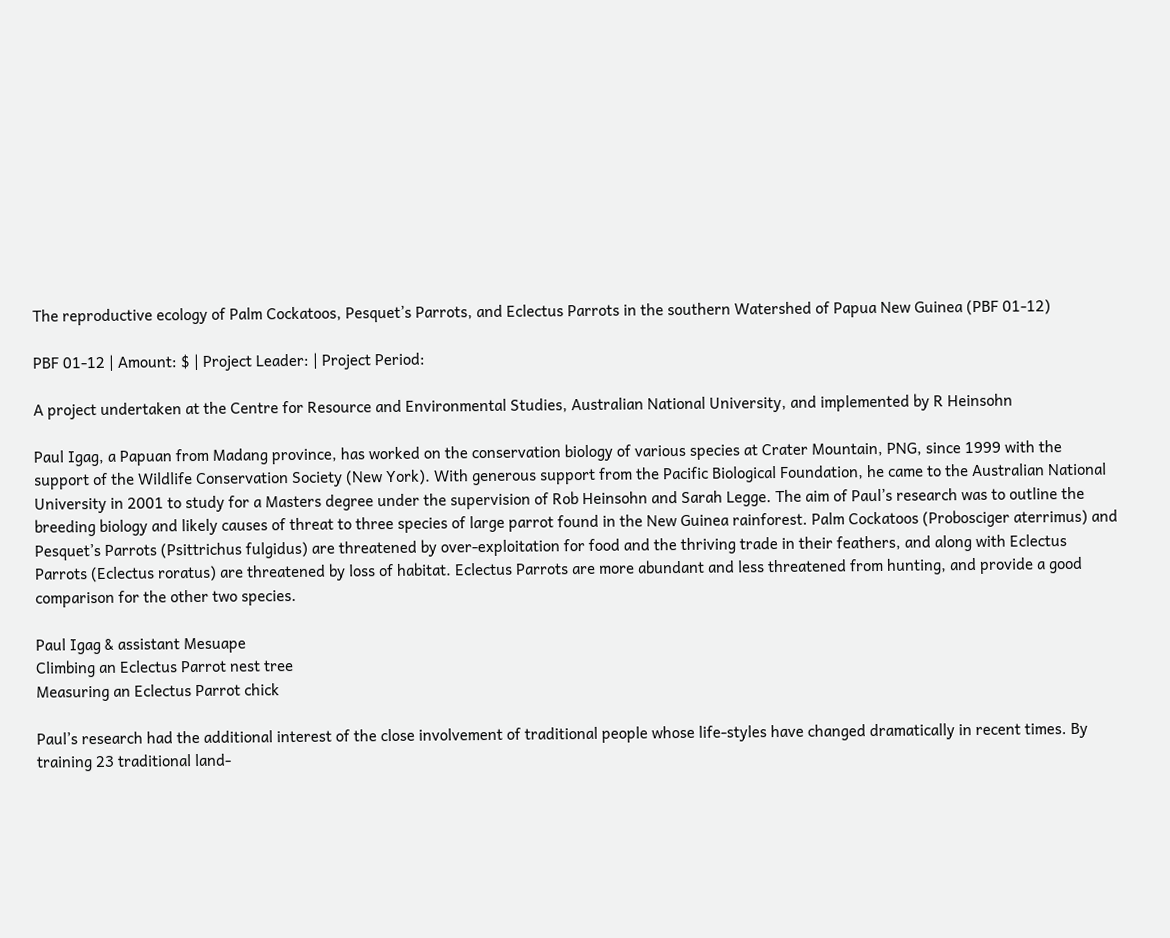The reproductive ecology of Palm Cockatoos, Pesquet’s Parrots, and Eclectus Parrots in the southern Watershed of Papua New Guinea (PBF 01-12)

PBF 01-12 | Amount: $ | Project Leader: | Project Period:

A project undertaken at the Centre for Resource and Environmental Studies, Australian National University, and implemented by R Heinsohn

Paul Igag, a Papuan from Madang province, has worked on the conservation biology of various species at Crater Mountain, PNG, since 1999 with the support of the Wildlife Conservation Society (New York). With generous support from the Pacific Biological Foundation, he came to the Australian National University in 2001 to study for a Masters degree under the supervision of Rob Heinsohn and Sarah Legge. The aim of Paul’s research was to outline the breeding biology and likely causes of threat to three species of large parrot found in the New Guinea rainforest. Palm Cockatoos (Probosciger aterrimus) and Pesquet’s Parrots (Psittrichus fulgidus) are threatened by over-exploitation for food and the thriving trade in their feathers, and along with Eclectus Parrots (Eclectus roratus) are threatened by loss of habitat. Eclectus Parrots are more abundant and less threatened from hunting, and provide a good comparison for the other two species.

Paul Igag & assistant Mesuape
Climbing an Eclectus Parrot nest tree
Measuring an Eclectus Parrot chick

Paul’s research had the additional interest of the close involvement of traditional people whose life-styles have changed dramatically in recent times. By training 23 traditional land-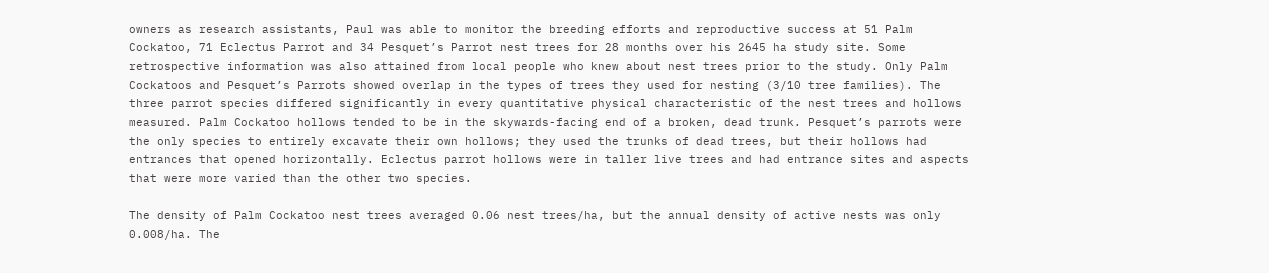owners as research assistants, Paul was able to monitor the breeding efforts and reproductive success at 51 Palm Cockatoo, 71 Eclectus Parrot and 34 Pesquet’s Parrot nest trees for 28 months over his 2645 ha study site. Some retrospective information was also attained from local people who knew about nest trees prior to the study. Only Palm Cockatoos and Pesquet’s Parrots showed overlap in the types of trees they used for nesting (3/10 tree families). The three parrot species differed significantly in every quantitative physical characteristic of the nest trees and hollows measured. Palm Cockatoo hollows tended to be in the skywards-facing end of a broken, dead trunk. Pesquet’s parrots were the only species to entirely excavate their own hollows; they used the trunks of dead trees, but their hollows had entrances that opened horizontally. Eclectus parrot hollows were in taller live trees and had entrance sites and aspects that were more varied than the other two species.

The density of Palm Cockatoo nest trees averaged 0.06 nest trees/ha, but the annual density of active nests was only 0.008/ha. The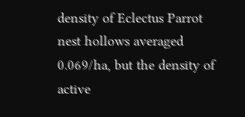density of Eclectus Parrot nest hollows averaged 0.069/ha, but the density of active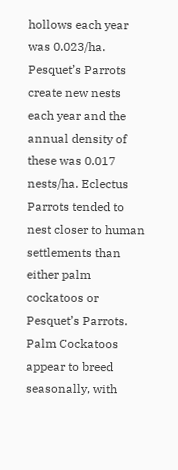hollows each year was 0.023/ha. Pesquet’s Parrots create new nests each year and the annual density of these was 0.017 nests/ha. Eclectus Parrots tended to nest closer to human settlements than either palm cockatoos or Pesquet’s Parrots. Palm Cockatoos appear to breed seasonally, with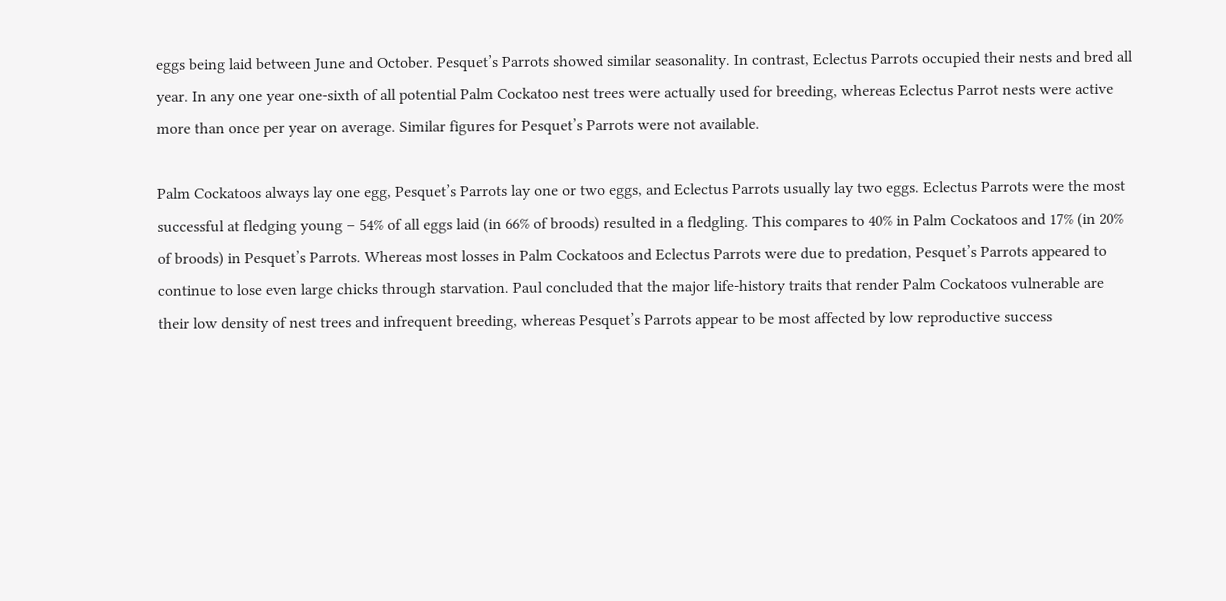eggs being laid between June and October. Pesquet’s Parrots showed similar seasonality. In contrast, Eclectus Parrots occupied their nests and bred all year. In any one year one-sixth of all potential Palm Cockatoo nest trees were actually used for breeding, whereas Eclectus Parrot nests were active more than once per year on average. Similar figures for Pesquet’s Parrots were not available.

Palm Cockatoos always lay one egg, Pesquet’s Parrots lay one or two eggs, and Eclectus Parrots usually lay two eggs. Eclectus Parrots were the most successful at fledging young – 54% of all eggs laid (in 66% of broods) resulted in a fledgling. This compares to 40% in Palm Cockatoos and 17% (in 20% of broods) in Pesquet’s Parrots. Whereas most losses in Palm Cockatoos and Eclectus Parrots were due to predation, Pesquet’s Parrots appeared to continue to lose even large chicks through starvation. Paul concluded that the major life-history traits that render Palm Cockatoos vulnerable are their low density of nest trees and infrequent breeding, whereas Pesquet’s Parrots appear to be most affected by low reproductive success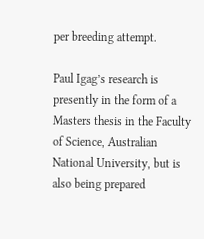per breeding attempt.

Paul Igag’s research is presently in the form of a Masters thesis in the Faculty of Science, Australian National University, but is also being prepared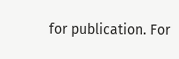for publication. For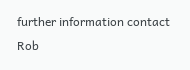further information contact Rob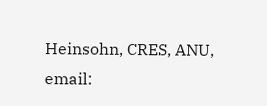Heinsohn, CRES, ANU, email: